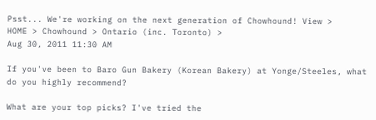Psst... We're working on the next generation of Chowhound! View >
HOME > Chowhound > Ontario (inc. Toronto) >
Aug 30, 2011 11:30 AM

If you've been to Baro Gun Bakery (Korean Bakery) at Yonge/Steeles, what do you highly recommend?

What are your top picks? I've tried the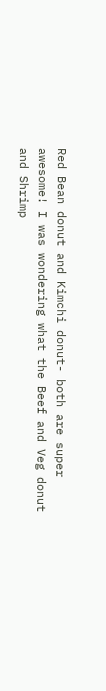Red Bean donut and Kimchi donut- both are super awesome! I was wondering what the Beef and Veg donut and Shrimp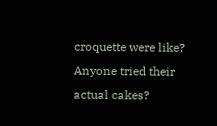croquette were like? Anyone tried their actual cakes?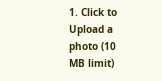1. Click to Upload a photo (10 MB limit)